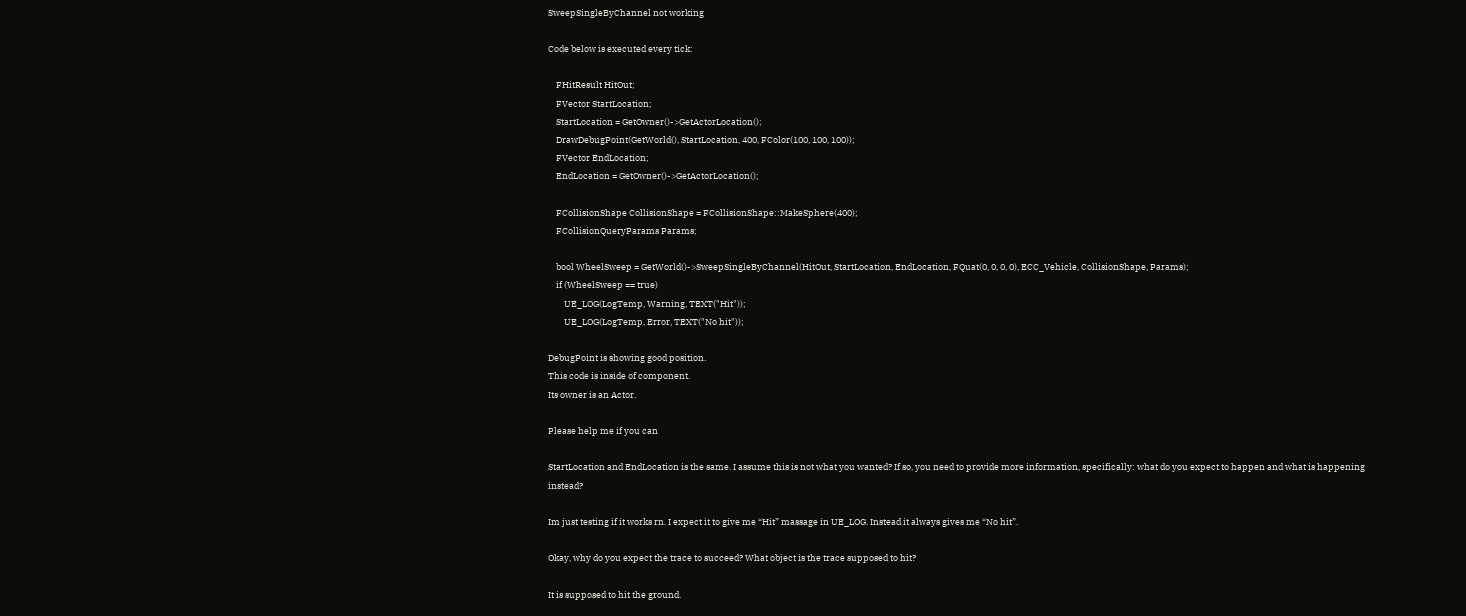SweepSingleByChannel not working

Code below is executed every tick:

    FHitResult HitOut;
    FVector StartLocation;
    StartLocation = GetOwner()->GetActorLocation();
    DrawDebugPoint(GetWorld(), StartLocation, 400, FColor(100, 100, 100));
    FVector EndLocation;
    EndLocation = GetOwner()->GetActorLocation();

    FCollisionShape CollisionShape = FCollisionShape::MakeSphere(400);
    FCollisionQueryParams Params;

    bool WheelSweep = GetWorld()->SweepSingleByChannel(HitOut, StartLocation, EndLocation, FQuat(0, 0, 0, 0), ECC_Vehicle, CollisionShape, Params);
    if (WheelSweep == true)
        UE_LOG(LogTemp, Warning, TEXT("Hit"));
        UE_LOG(LogTemp, Error, TEXT("No hit"));

DebugPoint is showing good position.
This code is inside of component.
Its owner is an Actor.

Please help me if you can

StartLocation and EndLocation is the same. I assume this is not what you wanted? If so, you need to provide more information, specifically: what do you expect to happen and what is happening instead?

Im just testing if it works rn. I expect it to give me “Hit” massage in UE_LOG. Instead it always gives me “No hit”.

Okay, why do you expect the trace to succeed? What object is the trace supposed to hit?

It is supposed to hit the ground.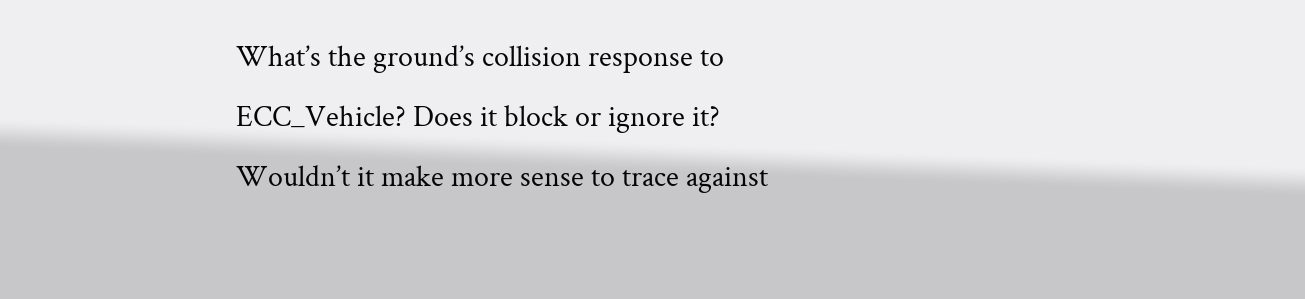What’s the ground’s collision response to ECC_Vehicle? Does it block or ignore it? Wouldn’t it make more sense to trace against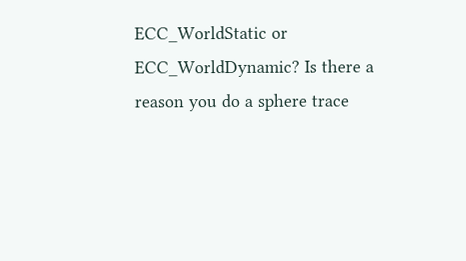ECC_WorldStatic or ECC_WorldDynamic? Is there a reason you do a sphere trace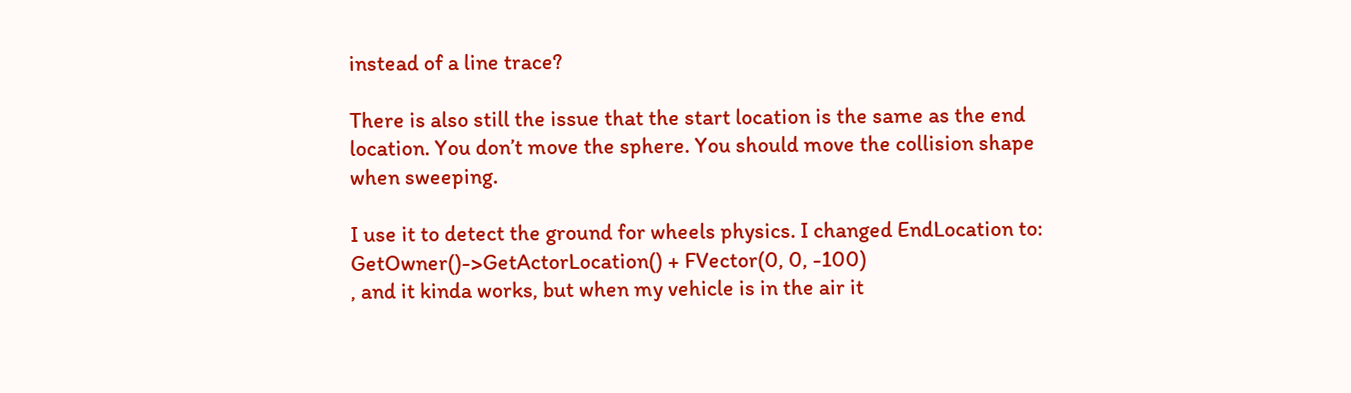instead of a line trace?

There is also still the issue that the start location is the same as the end location. You don’t move the sphere. You should move the collision shape when sweeping.

I use it to detect the ground for wheels physics. I changed EndLocation to:
GetOwner()->GetActorLocation() + FVector(0, 0, -100)
, and it kinda works, but when my vehicle is in the air it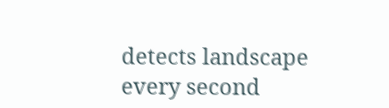detects landscape every second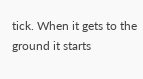tick. When it gets to the ground it starts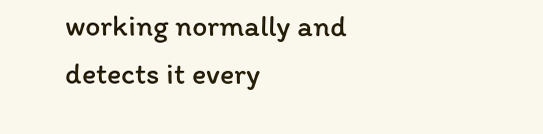working normally and detects it every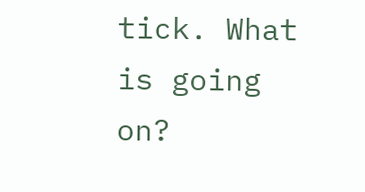tick. What is going on?